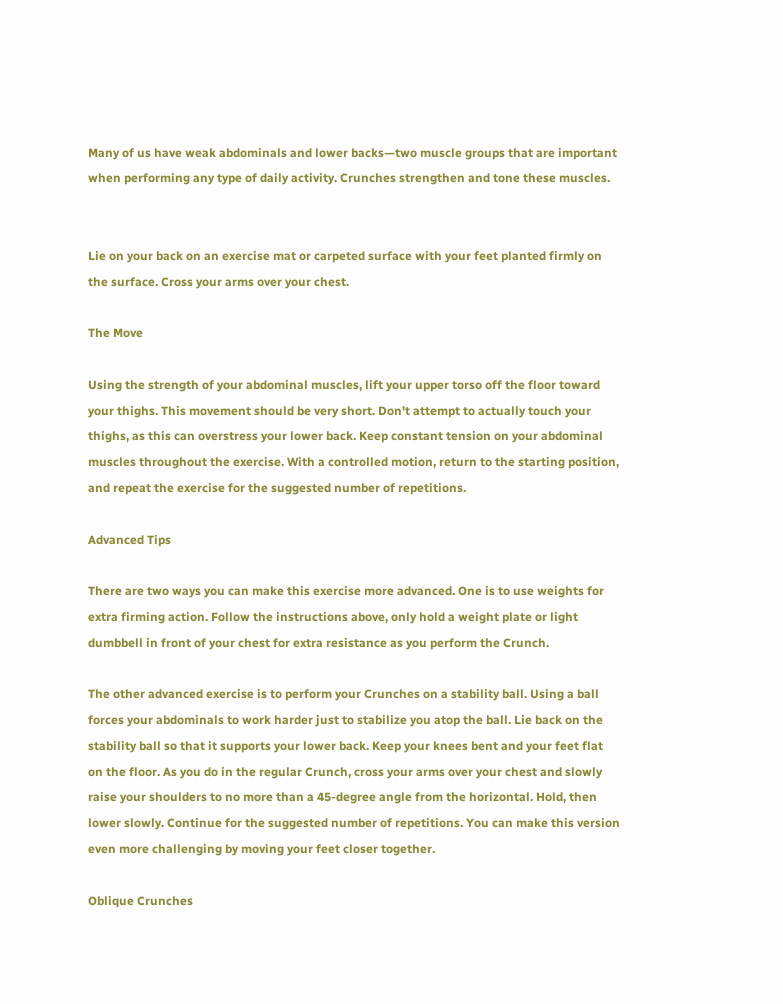Many of us have weak abdominals and lower backs—two muscle groups that are important when performing any type of daily activity. Crunches strengthen and tone these muscles.


Lie on your back on an exercise mat or carpeted surface with your feet planted firmly on the surface. Cross your arms over your chest.

The Move

Using the strength of your abdominal muscles, lift your upper torso off the floor toward your thighs. This movement should be very short. Don't attempt to actually touch your thighs, as this can overstress your lower back. Keep constant tension on your abdominal muscles throughout the exercise. With a controlled motion, return to the starting position, and repeat the exercise for the suggested number of repetitions.

Advanced Tips

There are two ways you can make this exercise more advanced. One is to use weights for extra firming action. Follow the instructions above, only hold a weight plate or light dumbbell in front of your chest for extra resistance as you perform the Crunch.

The other advanced exercise is to perform your Crunches on a stability ball. Using a ball forces your abdominals to work harder just to stabilize you atop the ball. Lie back on the stability ball so that it supports your lower back. Keep your knees bent and your feet flat on the floor. As you do in the regular Crunch, cross your arms over your chest and slowly raise your shoulders to no more than a 45-degree angle from the horizontal. Hold, then lower slowly. Continue for the suggested number of repetitions. You can make this version even more challenging by moving your feet closer together.

Oblique Crunches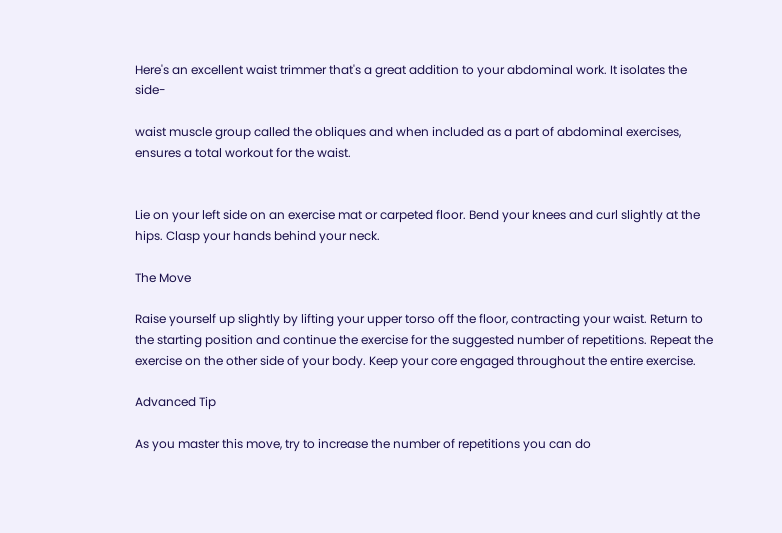Here's an excellent waist trimmer that's a great addition to your abdominal work. It isolates the side-

waist muscle group called the obliques and when included as a part of abdominal exercises, ensures a total workout for the waist.


Lie on your left side on an exercise mat or carpeted floor. Bend your knees and curl slightly at the hips. Clasp your hands behind your neck.

The Move

Raise yourself up slightly by lifting your upper torso off the floor, contracting your waist. Return to the starting position and continue the exercise for the suggested number of repetitions. Repeat the exercise on the other side of your body. Keep your core engaged throughout the entire exercise.

Advanced Tip

As you master this move, try to increase the number of repetitions you can do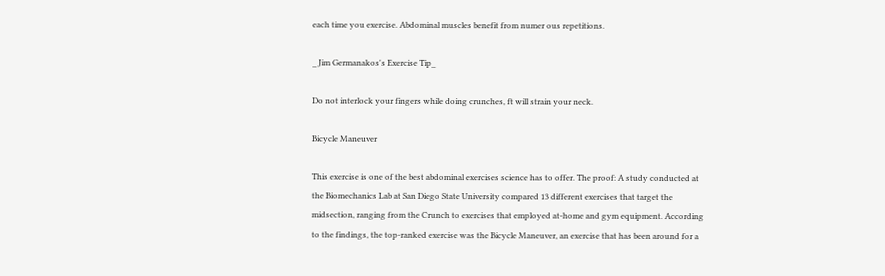each time you exercise. Abdominal muscles benefit from numer ous repetitions.

_ Jim Germanakos's Exercise Tip_

Do not interlock your fingers while doing crunches, ft will strain your neck.

Bicycle Maneuver

This exercise is one of the best abdominal exercises science has to offer. The proof: A study conducted at the Biomechanics Lab at San Diego State University compared 13 different exercises that target the midsection, ranging from the Crunch to exercises that employed at-home and gym equipment. According to the findings, the top-ranked exercise was the Bicycle Maneuver, an exercise that has been around for a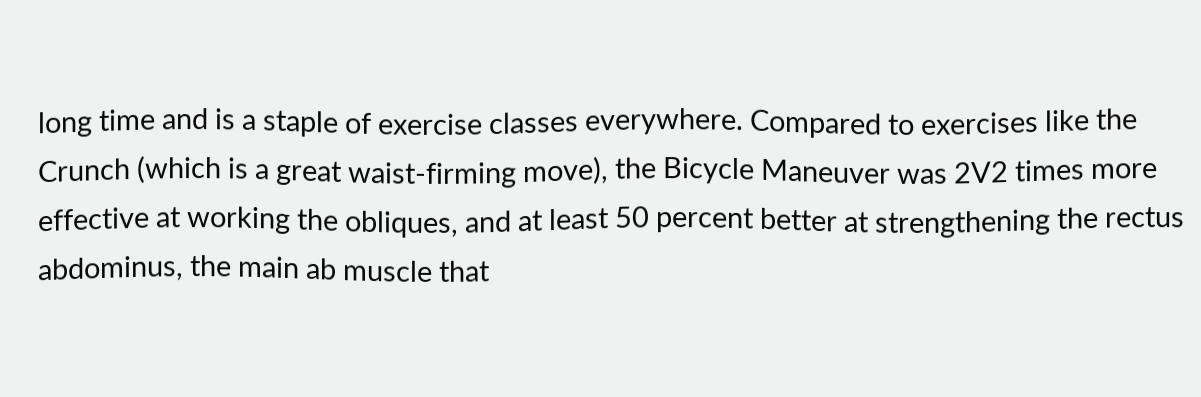long time and is a staple of exercise classes everywhere. Compared to exercises like the Crunch (which is a great waist-firming move), the Bicycle Maneuver was 2V2 times more effective at working the obliques, and at least 50 percent better at strengthening the rectus abdominus, the main ab muscle that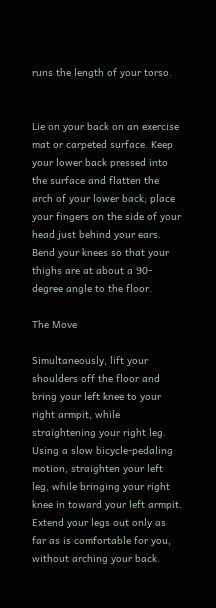runs the length of your torso.


Lie on your back on an exercise mat or carpeted surface. Keep your lower back pressed into the surface and flatten the arch of your lower back; place your fingers on the side of your head just behind your ears. Bend your knees so that your thighs are at about a 90-degree angle to the floor.

The Move

Simultaneously, lift your shoulders off the floor and bring your left knee to your right armpit, while straightening your right leg. Using a slow bicycle-pedaling motion, straighten your left leg, while bringing your right knee in toward your left armpit. Extend your legs out only as far as is comfortable for you, without arching your back.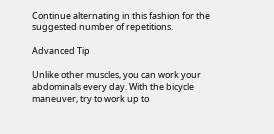Continue alternating in this fashion for the suggested number of repetitions.

Advanced Tip

Unlike other muscles, you can work your abdominals every day. With the bicycle maneuver, try to work up to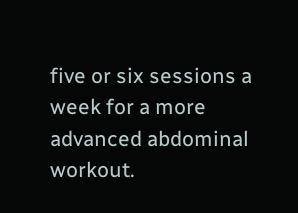five or six sessions a week for a more advanced abdominal workout.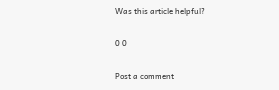Was this article helpful?

0 0

Post a comment